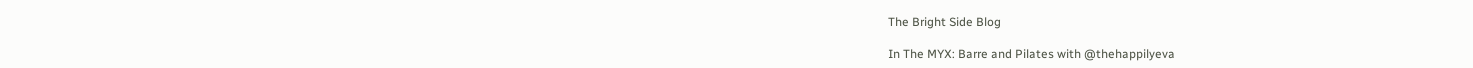The Bright Side Blog

In The MYX: Barre and Pilates with @thehappilyeva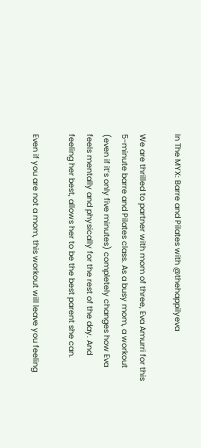In The MYX: Barre and Pilates with @thehappilyeva

We are thrilled to partner with mom of three, Eva Amurri for this 5-minute barre and Pilates class. As a busy mom, a workout (even if it’s only five minutes) completely changes how Eva feels mentally and physically for the rest of the day. And feeling her best, allows her to be the best parent she can.

Even if you are not a mom, this workout will leave you feeling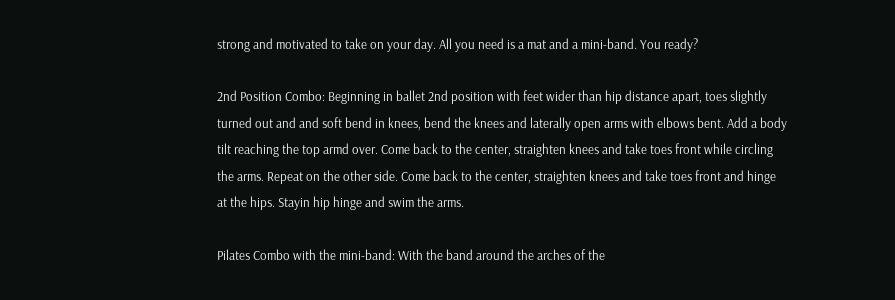strong and motivated to take on your day. All you need is a mat and a mini-band. You ready?

2nd Position Combo: Beginning in ballet 2nd position with feet wider than hip distance apart, toes slightly turned out and and soft bend in knees, bend the knees and laterally open arms with elbows bent. Add a body tilt reaching the top armd over. Come back to the center, straighten knees and take toes front while circling the arms. Repeat on the other side. Come back to the center, straighten knees and take toes front and hinge at the hips. Stayin hip hinge and swim the arms.

Pilates Combo with the mini-band: With the band around the arches of the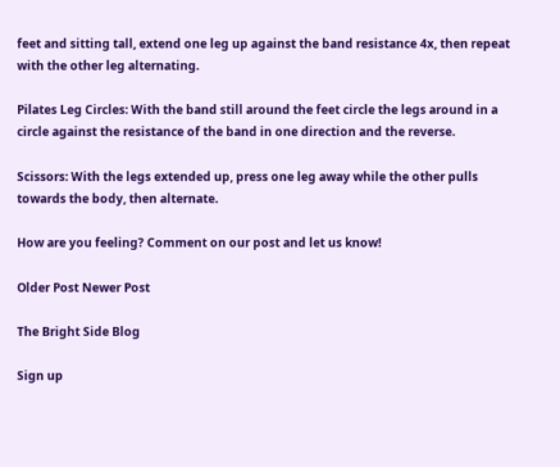feet and sitting tall, extend one leg up against the band resistance 4x, then repeat with the other leg alternating.

Pilates Leg Circles: With the band still around the feet circle the legs around in a circle against the resistance of the band in one direction and the reverse.

Scissors: With the legs extended up, press one leg away while the other pulls towards the body, then alternate.

How are you feeling? Comment on our post and let us know!

Older Post Newer Post

The Bright Side Blog

Sign up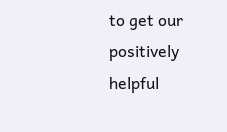to get our positively helpful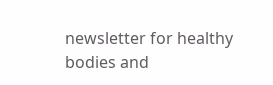newsletter for healthy bodies and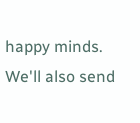happy minds. We'll also send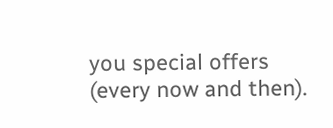you special offers (every now and then).